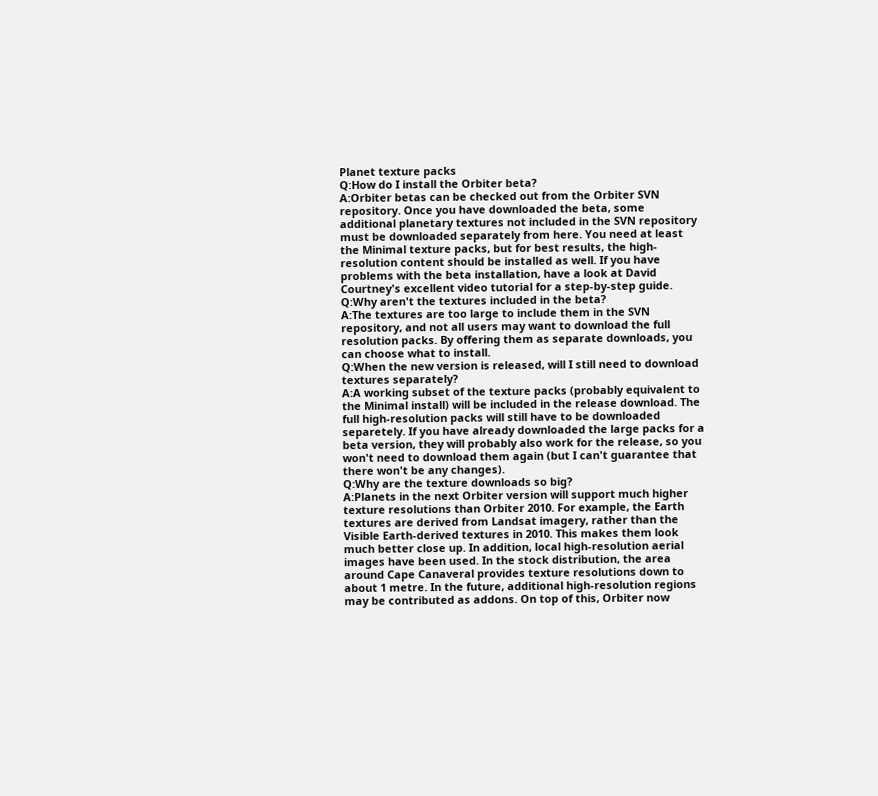Planet texture packs
Q:How do I install the Orbiter beta?
A:Orbiter betas can be checked out from the Orbiter SVN repository. Once you have downloaded the beta, some additional planetary textures not included in the SVN repository must be downloaded separately from here. You need at least the Minimal texture packs, but for best results, the high-resolution content should be installed as well. If you have problems with the beta installation, have a look at David Courtney's excellent video tutorial for a step-by-step guide.
Q:Why aren't the textures included in the beta?
A:The textures are too large to include them in the SVN repository, and not all users may want to download the full resolution packs. By offering them as separate downloads, you can choose what to install.
Q:When the new version is released, will I still need to download textures separately?
A:A working subset of the texture packs (probably equivalent to the Minimal install) will be included in the release download. The full high-resolution packs will still have to be downloaded separetely. If you have already downloaded the large packs for a beta version, they will probably also work for the release, so you won't need to download them again (but I can't guarantee that there won't be any changes).
Q:Why are the texture downloads so big?
A:Planets in the next Orbiter version will support much higher texture resolutions than Orbiter 2010. For example, the Earth textures are derived from Landsat imagery, rather than the Visible Earth-derived textures in 2010. This makes them look much better close up. In addition, local high-resolution aerial images have been used. In the stock distribution, the area around Cape Canaveral provides texture resolutions down to about 1 metre. In the future, additional high-resolution regions may be contributed as addons. On top of this, Orbiter now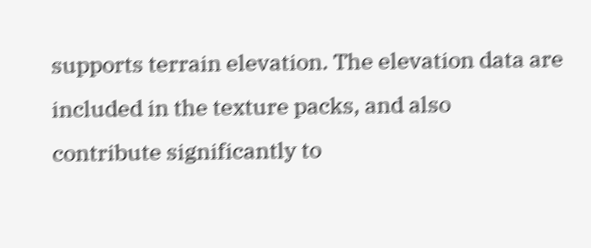supports terrain elevation. The elevation data are included in the texture packs, and also contribute significantly to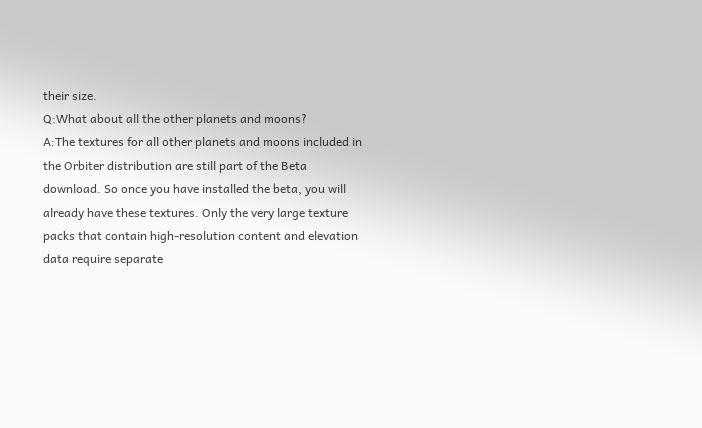their size.
Q:What about all the other planets and moons?
A:The textures for all other planets and moons included in the Orbiter distribution are still part of the Beta download. So once you have installed the beta, you will already have these textures. Only the very large texture packs that contain high-resolution content and elevation data require separate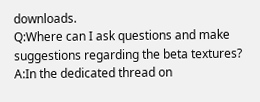downloads.
Q:Where can I ask questions and make suggestions regarding the beta textures?
A:In the dedicated thread on